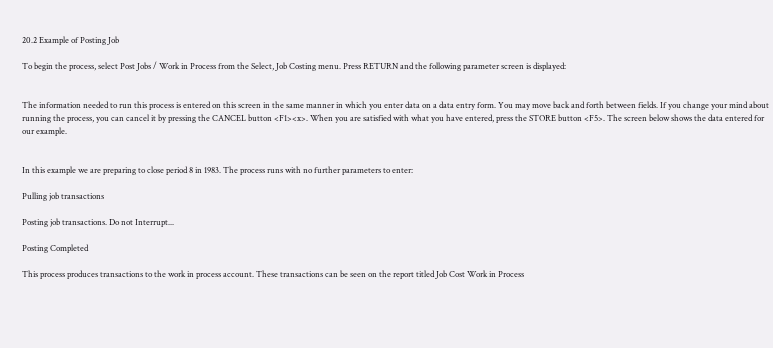20.2 Example of Posting Job

To begin the process, select Post Jobs / Work in Process from the Select, Job Costing menu. Press RETURN and the following parameter screen is displayed:


The information needed to run this process is entered on this screen in the same manner in which you enter data on a data entry form. You may move back and forth between fields. If you change your mind about running the process, you can cancel it by pressing the CANCEL button <F1><x>. When you are satisfied with what you have entered, press the STORE button <F5>. The screen below shows the data entered for our example.


In this example we are preparing to close period 8 in 1983. The process runs with no further parameters to enter:

Pulling job transactions

Posting job transactions. Do not Interrupt...

Posting Completed

This process produces transactions to the work in process account. These transactions can be seen on the report titled Job Cost Work in Process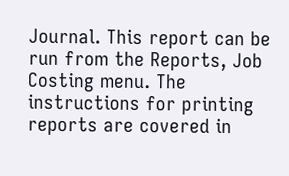Journal. This report can be run from the Reports, Job Costing menu. The instructions for printing reports are covered in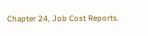Chapter 24, Job Cost Reports.